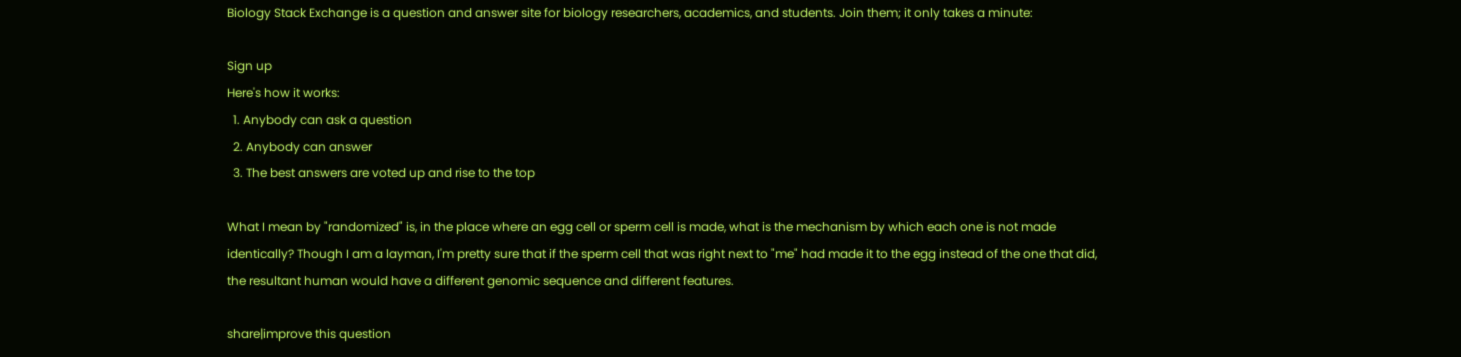Biology Stack Exchange is a question and answer site for biology researchers, academics, and students. Join them; it only takes a minute:

Sign up
Here's how it works:
  1. Anybody can ask a question
  2. Anybody can answer
  3. The best answers are voted up and rise to the top

What I mean by "randomized" is, in the place where an egg cell or sperm cell is made, what is the mechanism by which each one is not made identically? Though I am a layman, I'm pretty sure that if the sperm cell that was right next to "me" had made it to the egg instead of the one that did, the resultant human would have a different genomic sequence and different features.

share|improve this question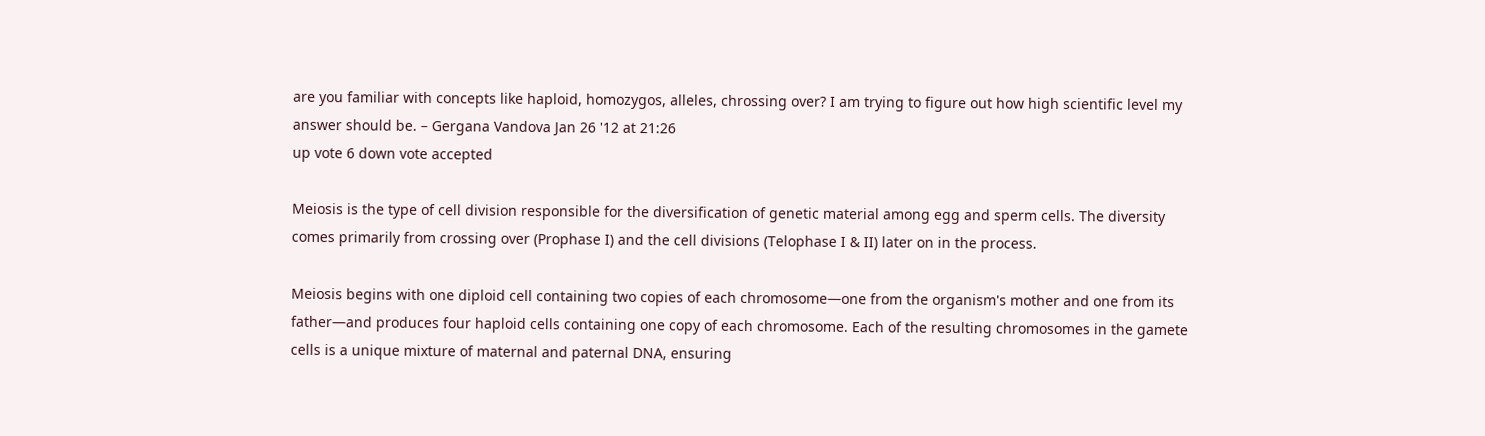are you familiar with concepts like haploid, homozygos, alleles, chrossing over? I am trying to figure out how high scientific level my answer should be. – Gergana Vandova Jan 26 '12 at 21:26
up vote 6 down vote accepted

Meiosis is the type of cell division responsible for the diversification of genetic material among egg and sperm cells. The diversity comes primarily from crossing over (Prophase I) and the cell divisions (Telophase I & II) later on in the process.

Meiosis begins with one diploid cell containing two copies of each chromosome—one from the organism's mother and one from its father—and produces four haploid cells containing one copy of each chromosome. Each of the resulting chromosomes in the gamete cells is a unique mixture of maternal and paternal DNA, ensuring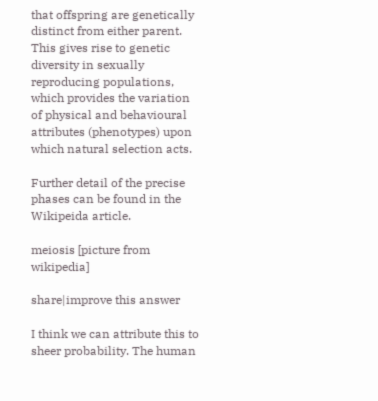that offspring are genetically distinct from either parent. This gives rise to genetic diversity in sexually reproducing populations, which provides the variation of physical and behavioural attributes (phenotypes) upon which natural selection acts.

Further detail of the precise phases can be found in the Wikipeida article.

meiosis [picture from wikipedia]

share|improve this answer

I think we can attribute this to sheer probability. The human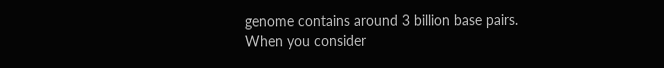genome contains around 3 billion base pairs. When you consider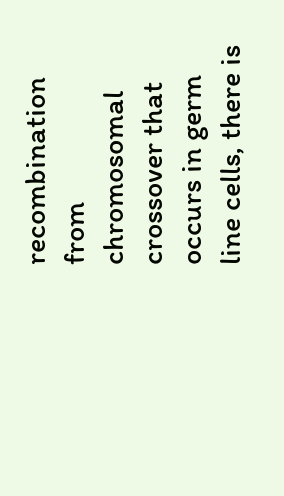recombination from chromosomal crossover that occurs in germ line cells, there is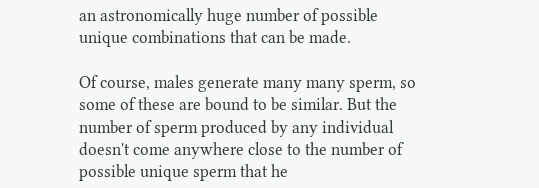an astronomically huge number of possible unique combinations that can be made.

Of course, males generate many many sperm, so some of these are bound to be similar. But the number of sperm produced by any individual doesn't come anywhere close to the number of possible unique sperm that he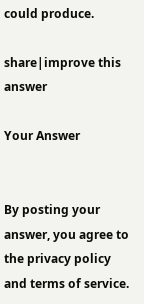could produce.

share|improve this answer

Your Answer


By posting your answer, you agree to the privacy policy and terms of service.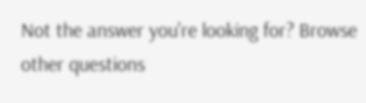Not the answer you're looking for? Browse other questions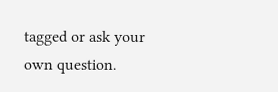tagged or ask your own question.